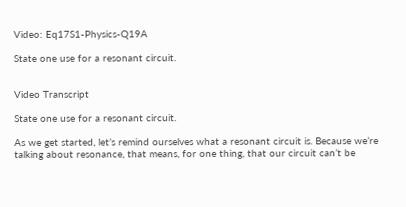Video: Eq17S1-Physics-Q19A

State one use for a resonant circuit.


Video Transcript

State one use for a resonant circuit.

As we get started, let’s remind ourselves what a resonant circuit is. Because we’re talking about resonance, that means, for one thing, that our circuit can’t be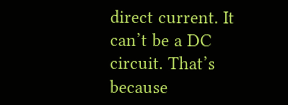direct current. It can’t be a DC circuit. That’s because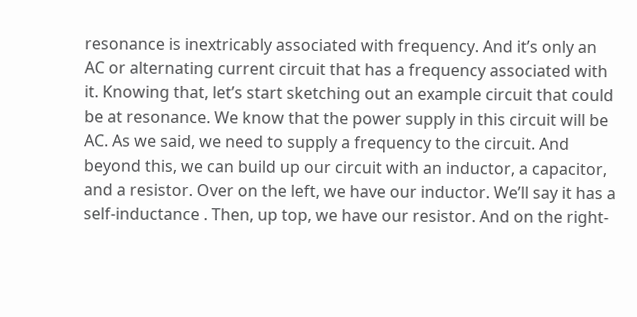resonance is inextricably associated with frequency. And it’s only an AC or alternating current circuit that has a frequency associated with it. Knowing that, let’s start sketching out an example circuit that could be at resonance. We know that the power supply in this circuit will be AC. As we said, we need to supply a frequency to the circuit. And beyond this, we can build up our circuit with an inductor, a capacitor, and a resistor. Over on the left, we have our inductor. We’ll say it has a self-inductance . Then, up top, we have our resistor. And on the right-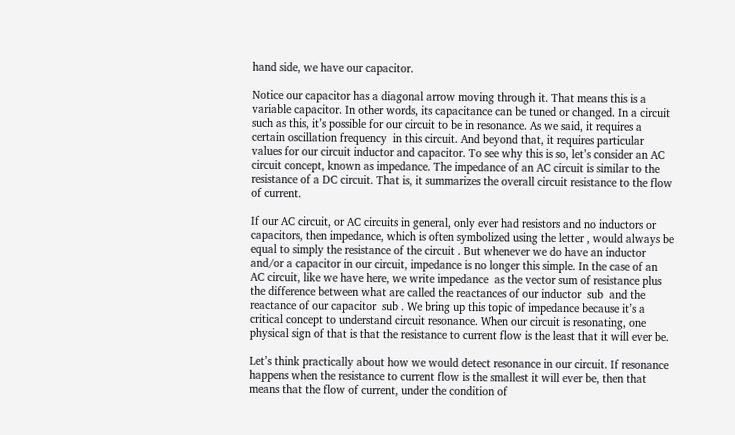hand side, we have our capacitor.

Notice our capacitor has a diagonal arrow moving through it. That means this is a variable capacitor. In other words, its capacitance can be tuned or changed. In a circuit such as this, it’s possible for our circuit to be in resonance. As we said, it requires a certain oscillation frequency  in this circuit. And beyond that, it requires particular values for our circuit inductor and capacitor. To see why this is so, let’s consider an AC circuit concept, known as impedance. The impedance of an AC circuit is similar to the resistance of a DC circuit. That is, it summarizes the overall circuit resistance to the flow of current.

If our AC circuit, or AC circuits in general, only ever had resistors and no inductors or capacitors, then impedance, which is often symbolized using the letter , would always be equal to simply the resistance of the circuit . But whenever we do have an inductor and/or a capacitor in our circuit, impedance is no longer this simple. In the case of an  AC circuit, like we have here, we write impedance  as the vector sum of resistance plus the difference between what are called the reactances of our inductor  sub  and the reactance of our capacitor  sub . We bring up this topic of impedance because it’s a critical concept to understand circuit resonance. When our circuit is resonating, one physical sign of that is that the resistance to current flow is the least that it will ever be.

Let’s think practically about how we would detect resonance in our circuit. If resonance happens when the resistance to current flow is the smallest it will ever be, then that means that the flow of current, under the condition of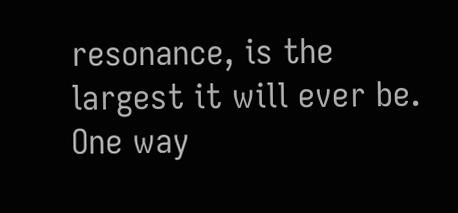resonance, is the largest it will ever be. One way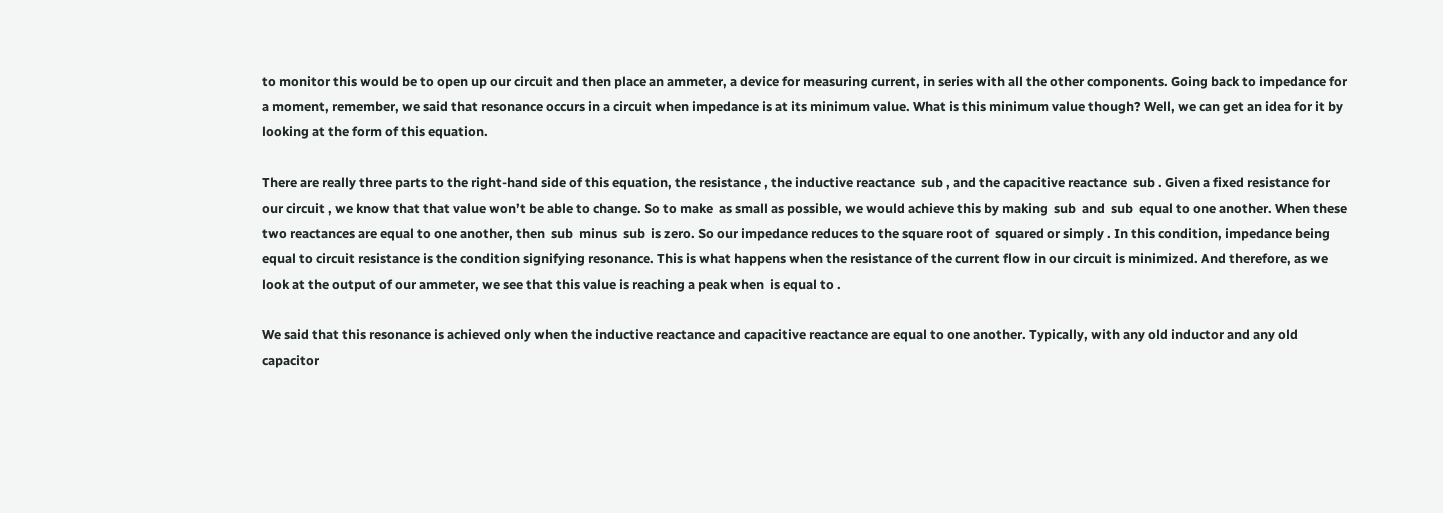to monitor this would be to open up our circuit and then place an ammeter, a device for measuring current, in series with all the other components. Going back to impedance for a moment, remember, we said that resonance occurs in a circuit when impedance is at its minimum value. What is this minimum value though? Well, we can get an idea for it by looking at the form of this equation.

There are really three parts to the right-hand side of this equation, the resistance , the inductive reactance  sub , and the capacitive reactance  sub . Given a fixed resistance for our circuit , we know that that value won’t be able to change. So to make  as small as possible, we would achieve this by making  sub  and  sub  equal to one another. When these two reactances are equal to one another, then  sub  minus  sub  is zero. So our impedance reduces to the square root of  squared or simply . In this condition, impedance being equal to circuit resistance is the condition signifying resonance. This is what happens when the resistance of the current flow in our circuit is minimized. And therefore, as we look at the output of our ammeter, we see that this value is reaching a peak when  is equal to .

We said that this resonance is achieved only when the inductive reactance and capacitive reactance are equal to one another. Typically, with any old inductor and any old capacitor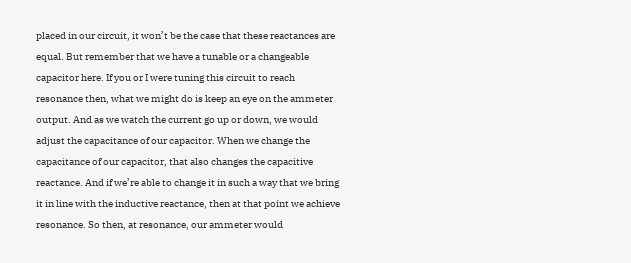placed in our circuit, it won’t be the case that these reactances are equal. But remember that we have a tunable or a changeable capacitor here. If you or I were tuning this circuit to reach resonance then, what we might do is keep an eye on the ammeter output. And as we watch the current go up or down, we would adjust the capacitance of our capacitor. When we change the capacitance of our capacitor, that also changes the capacitive reactance. And if we’re able to change it in such a way that we bring it in line with the inductive reactance, then at that point we achieve resonance. So then, at resonance, our ammeter would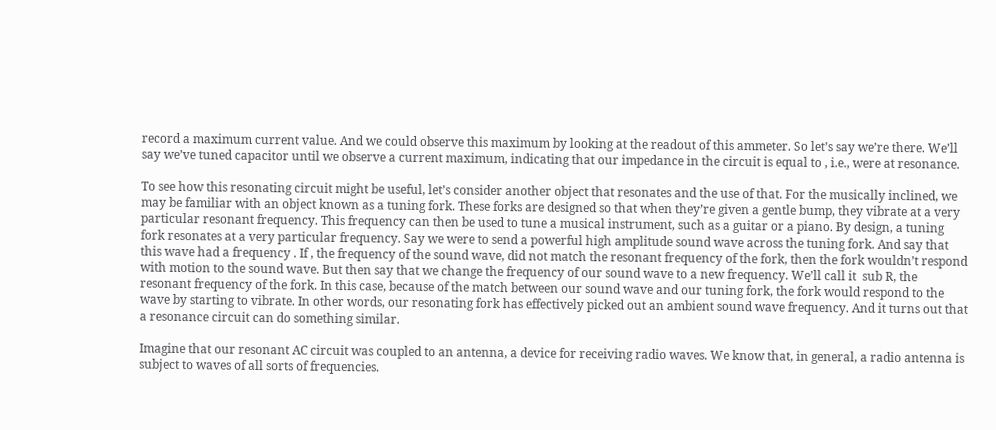record a maximum current value. And we could observe this maximum by looking at the readout of this ammeter. So let’s say we’re there. We’ll say we’ve tuned capacitor until we observe a current maximum, indicating that our impedance in the circuit is equal to , i.e., were at resonance.

To see how this resonating circuit might be useful, let’s consider another object that resonates and the use of that. For the musically inclined, we may be familiar with an object known as a tuning fork. These forks are designed so that when they’re given a gentle bump, they vibrate at a very particular resonant frequency. This frequency can then be used to tune a musical instrument, such as a guitar or a piano. By design, a tuning fork resonates at a very particular frequency. Say we were to send a powerful high amplitude sound wave across the tuning fork. And say that this wave had a frequency . If , the frequency of the sound wave, did not match the resonant frequency of the fork, then the fork wouldn’t respond with motion to the sound wave. But then say that we change the frequency of our sound wave to a new frequency. We’ll call it  sub R, the resonant frequency of the fork. In this case, because of the match between our sound wave and our tuning fork, the fork would respond to the wave by starting to vibrate. In other words, our resonating fork has effectively picked out an ambient sound wave frequency. And it turns out that a resonance circuit can do something similar.

Imagine that our resonant AC circuit was coupled to an antenna, a device for receiving radio waves. We know that, in general, a radio antenna is subject to waves of all sorts of frequencies.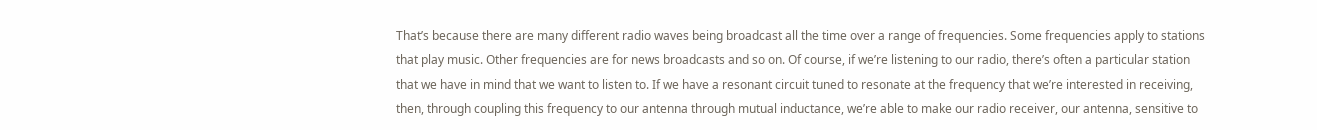That’s because there are many different radio waves being broadcast all the time over a range of frequencies. Some frequencies apply to stations that play music. Other frequencies are for news broadcasts and so on. Of course, if we’re listening to our radio, there’s often a particular station that we have in mind that we want to listen to. If we have a resonant circuit tuned to resonate at the frequency that we’re interested in receiving, then, through coupling this frequency to our antenna through mutual inductance, we’re able to make our radio receiver, our antenna, sensitive to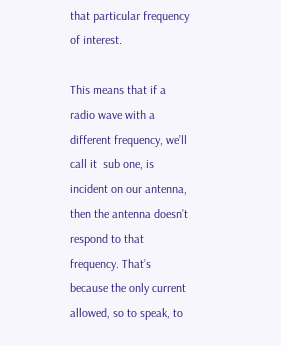that particular frequency of interest.

This means that if a radio wave with a different frequency, we’ll call it  sub one, is incident on our antenna, then the antenna doesn’t respond to that frequency. That’s because the only current allowed, so to speak, to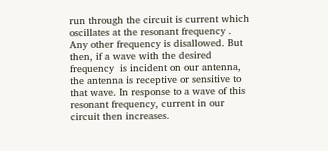run through the circuit is current which oscillates at the resonant frequency . Any other frequency is disallowed. But then, if a wave with the desired frequency  is incident on our antenna, the antenna is receptive or sensitive to that wave. In response to a wave of this resonant frequency, current in our circuit then increases.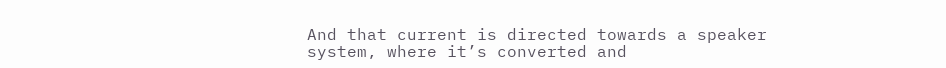And that current is directed towards a speaker system, where it’s converted and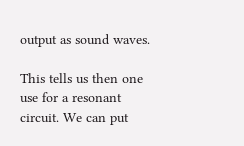output as sound waves.

This tells us then one use for a resonant circuit. We can put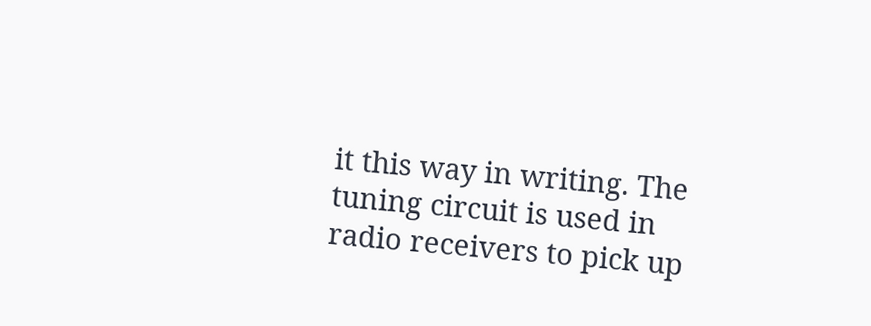it this way in writing. The tuning circuit is used in radio receivers to pick up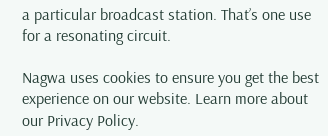a particular broadcast station. That’s one use for a resonating circuit.

Nagwa uses cookies to ensure you get the best experience on our website. Learn more about our Privacy Policy.